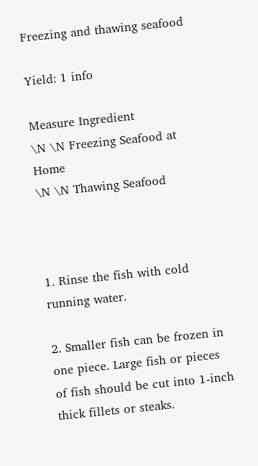Freezing and thawing seafood

Yield: 1 info

Measure Ingredient
\N \N Freezing Seafood at Home
\N \N Thawing Seafood



1. Rinse the fish with cold running water.

2. Smaller fish can be frozen in one piece. Large fish or pieces of fish should be cut into 1-inch thick fillets or steaks.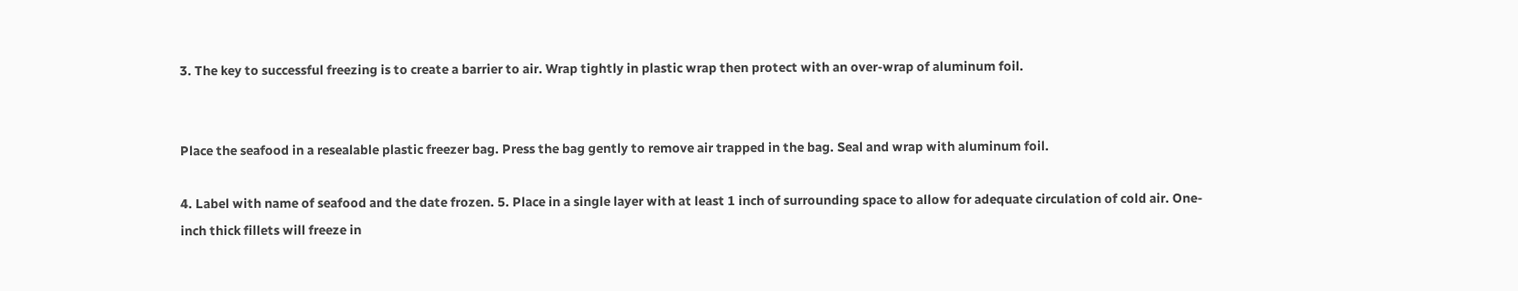3. The key to successful freezing is to create a barrier to air. Wrap tightly in plastic wrap then protect with an over-wrap of aluminum foil.


Place the seafood in a resealable plastic freezer bag. Press the bag gently to remove air trapped in the bag. Seal and wrap with aluminum foil.

4. Label with name of seafood and the date frozen. 5. Place in a single layer with at least 1 inch of surrounding space to allow for adequate circulation of cold air. One-inch thick fillets will freeze in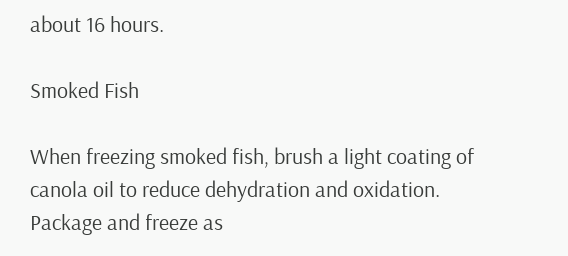about 16 hours.

Smoked Fish

When freezing smoked fish, brush a light coating of canola oil to reduce dehydration and oxidation. Package and freeze as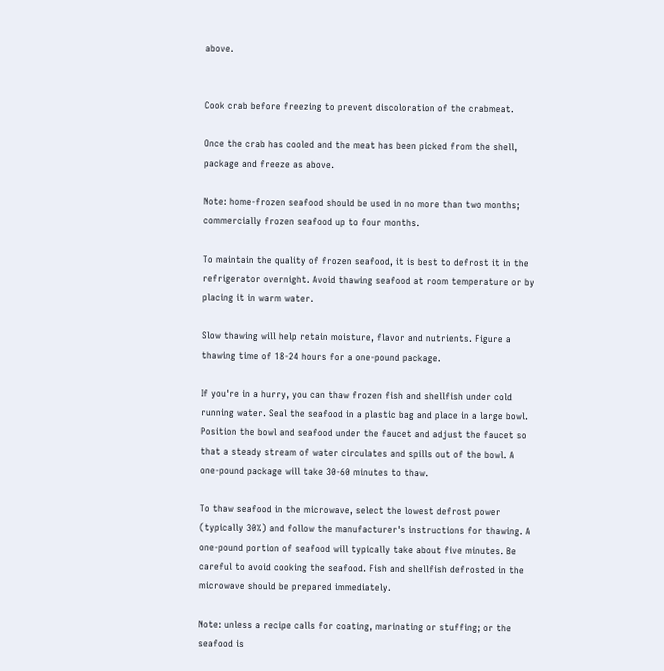above.


Cook crab before freezing to prevent discoloration of the crabmeat.

Once the crab has cooled and the meat has been picked from the shell, package and freeze as above.

Note: home-frozen seafood should be used in no more than two months; commercially frozen seafood up to four months.

To maintain the quality of frozen seafood, it is best to defrost it in the refrigerator overnight. Avoid thawing seafood at room temperature or by placing it in warm water.

Slow thawing will help retain moisture, flavor and nutrients. Figure a thawing time of 18-24 hours for a one-pound package.

If you're in a hurry, you can thaw frozen fish and shellfish under cold running water. Seal the seafood in a plastic bag and place in a large bowl. Position the bowl and seafood under the faucet and adjust the faucet so that a steady stream of water circulates and spills out of the bowl. A one-pound package will take 30-60 minutes to thaw.

To thaw seafood in the microwave, select the lowest defrost power (typically 30%) and follow the manufacturer's instructions for thawing. A one-pound portion of seafood will typically take about five minutes. Be careful to avoid cooking the seafood. Fish and shellfish defrosted in the microwave should be prepared immediately.

Note: unless a recipe calls for coating, marinating or stuffing; or the seafood is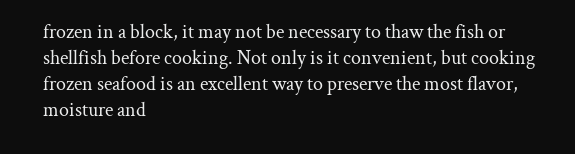frozen in a block, it may not be necessary to thaw the fish or shellfish before cooking. Not only is it convenient, but cooking frozen seafood is an excellent way to preserve the most flavor, moisture and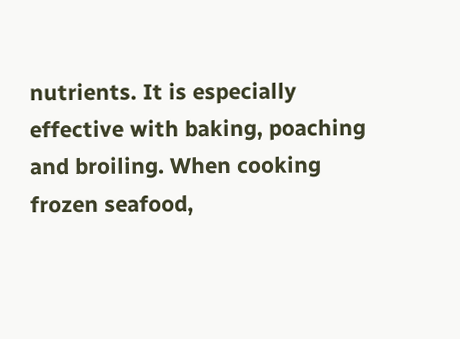nutrients. It is especially effective with baking, poaching and broiling. When cooking frozen seafood,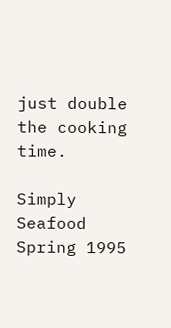just double the cooking time.

Simply Seafood Spring 1995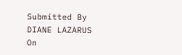Submitted By DIANE LAZARUS On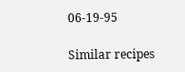06-19-95

Similar recipes